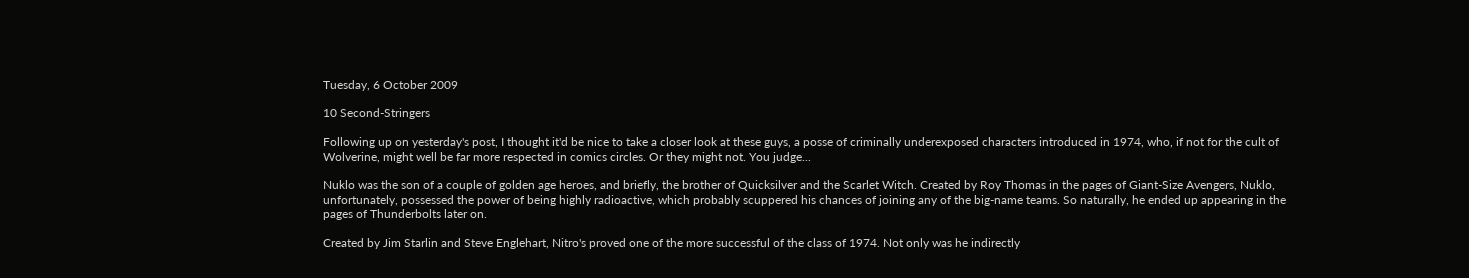Tuesday, 6 October 2009

10 Second-Stringers

Following up on yesterday's post, I thought it'd be nice to take a closer look at these guys, a posse of criminally underexposed characters introduced in 1974, who, if not for the cult of Wolverine, might well be far more respected in comics circles. Or they might not. You judge...

Nuklo was the son of a couple of golden age heroes, and briefly, the brother of Quicksilver and the Scarlet Witch. Created by Roy Thomas in the pages of Giant-Size Avengers, Nuklo, unfortunately, possessed the power of being highly radioactive, which probably scuppered his chances of joining any of the big-name teams. So naturally, he ended up appearing in the pages of Thunderbolts later on.

Created by Jim Starlin and Steve Englehart, Nitro's proved one of the more successful of the class of 1974. Not only was he indirectly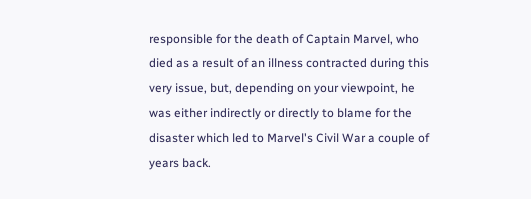responsible for the death of Captain Marvel, who died as a result of an illness contracted during this very issue, but, depending on your viewpoint, he was either indirectly or directly to blame for the disaster which led to Marvel's Civil War a couple of years back.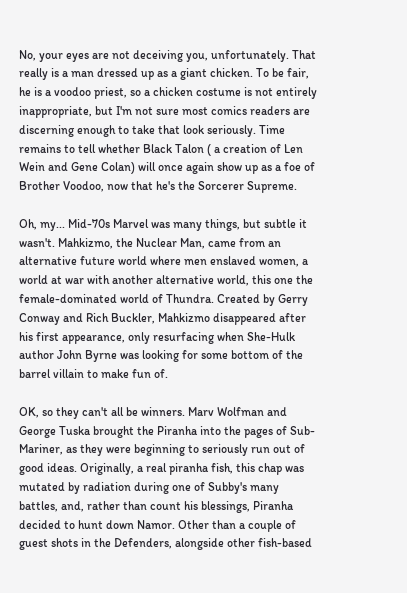No, your eyes are not deceiving you, unfortunately. That really is a man dressed up as a giant chicken. To be fair, he is a voodoo priest, so a chicken costume is not entirely inappropriate, but I'm not sure most comics readers are discerning enough to take that look seriously. Time remains to tell whether Black Talon ( a creation of Len Wein and Gene Colan) will once again show up as a foe of Brother Voodoo, now that he's the Sorcerer Supreme.

Oh, my... Mid-70s Marvel was many things, but subtle it wasn't. Mahkizmo, the Nuclear Man, came from an alternative future world where men enslaved women, a world at war with another alternative world, this one the female-dominated world of Thundra. Created by Gerry Conway and Rich Buckler, Mahkizmo disappeared after his first appearance, only resurfacing when She-Hulk author John Byrne was looking for some bottom of the barrel villain to make fun of.

OK, so they can't all be winners. Marv Wolfman and George Tuska brought the Piranha into the pages of Sub-Mariner, as they were beginning to seriously run out of good ideas. Originally, a real piranha fish, this chap was mutated by radiation during one of Subby's many battles, and, rather than count his blessings, Piranha decided to hunt down Namor. Other than a couple of guest shots in the Defenders, alongside other fish-based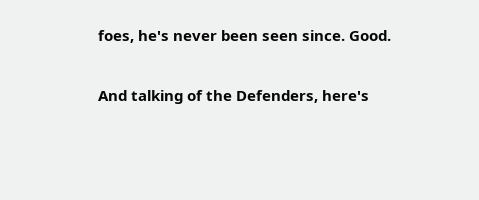foes, he's never been seen since. Good.

And talking of the Defenders, here's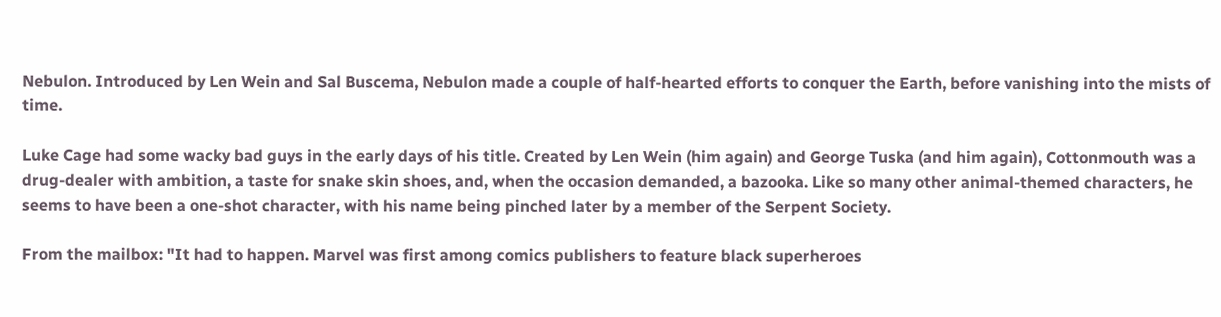Nebulon. Introduced by Len Wein and Sal Buscema, Nebulon made a couple of half-hearted efforts to conquer the Earth, before vanishing into the mists of time.

Luke Cage had some wacky bad guys in the early days of his title. Created by Len Wein (him again) and George Tuska (and him again), Cottonmouth was a drug-dealer with ambition, a taste for snake skin shoes, and, when the occasion demanded, a bazooka. Like so many other animal-themed characters, he seems to have been a one-shot character, with his name being pinched later by a member of the Serpent Society.

From the mailbox: "It had to happen. Marvel was first among comics publishers to feature black superheroes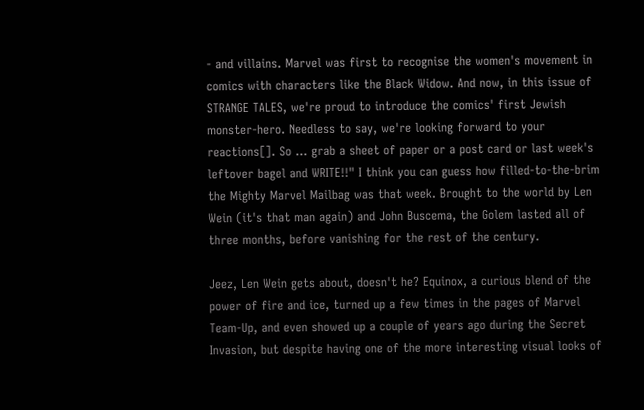- and villains. Marvel was first to recognise the women's movement in comics with characters like the Black Widow. And now, in this issue of STRANGE TALES, we're proud to introduce the comics' first Jewish monster-hero. Needless to say, we're looking forward to your reactions[]. So ... grab a sheet of paper or a post card or last week's leftover bagel and WRITE!!" I think you can guess how filled-to-the-brim the Mighty Marvel Mailbag was that week. Brought to the world by Len Wein (it's that man again) and John Buscema, the Golem lasted all of three months, before vanishing for the rest of the century.

Jeez, Len Wein gets about, doesn't he? Equinox, a curious blend of the power of fire and ice, turned up a few times in the pages of Marvel Team-Up, and even showed up a couple of years ago during the Secret Invasion, but despite having one of the more interesting visual looks of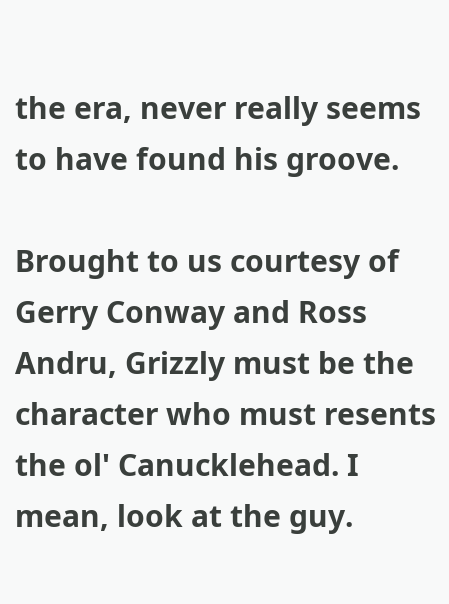the era, never really seems to have found his groove.

Brought to us courtesy of Gerry Conway and Ross Andru, Grizzly must be the character who must resents the ol' Canucklehead. I mean, look at the guy.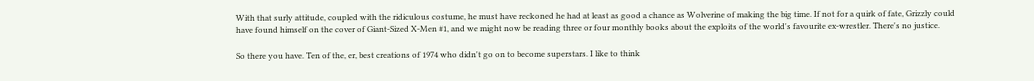With that surly attitude, coupled with the ridiculous costume, he must have reckoned he had at least as good a chance as Wolverine of making the big time. If not for a quirk of fate, Grizzly could have found himself on the cover of Giant-Sized X-Men #1, and we might now be reading three or four monthly books about the exploits of the world's favourite ex-wrestler. There's no justice.

So there you have. Ten of the, er, best creations of 1974 who didn't go on to become superstars. I like to think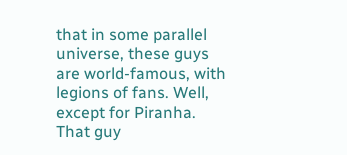that in some parallel universe, these guys are world-famous, with legions of fans. Well, except for Piranha. That guy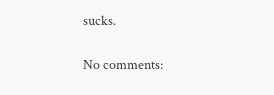sucks.

No comments: